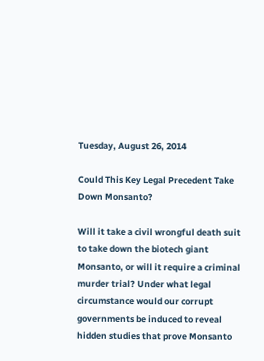Tuesday, August 26, 2014

Could This Key Legal Precedent Take Down Monsanto?

Will it take a civil wrongful death suit to take down the biotech giant Monsanto, or will it require a criminal murder trial? Under what legal circumstance would our corrupt governments be induced to reveal hidden studies that prove Monsanto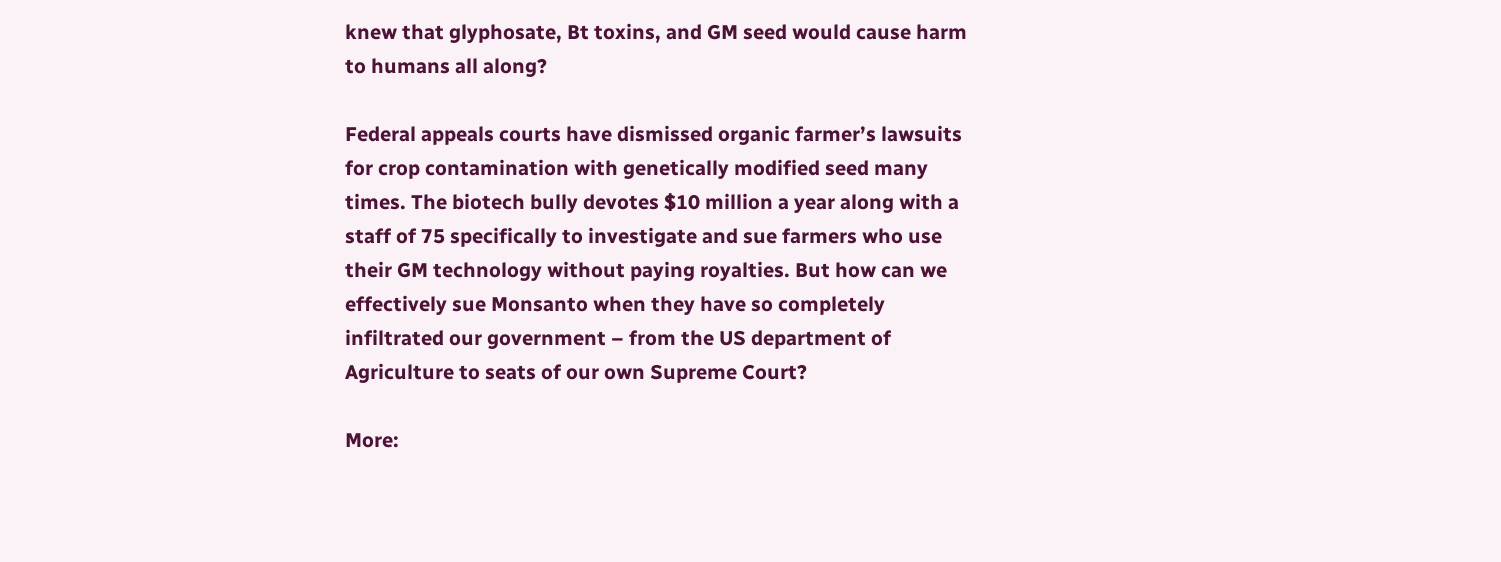knew that glyphosate, Bt toxins, and GM seed would cause harm to humans all along?

Federal appeals courts have dismissed organic farmer’s lawsuits for crop contamination with genetically modified seed many times. The biotech bully devotes $10 million a year along with a staff of 75 specifically to investigate and sue farmers who use their GM technology without paying royalties. But how can we effectively sue Monsanto when they have so completely infiltrated our government – from the US department of Agriculture to seats of our own Supreme Court?

More: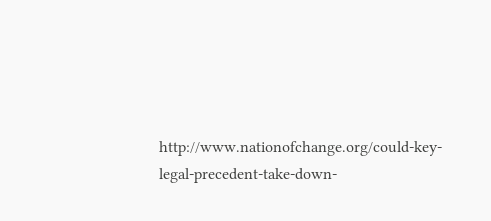http://www.nationofchange.org/could-key-legal-precedent-take-down-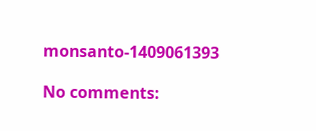monsanto-1409061393

No comments: